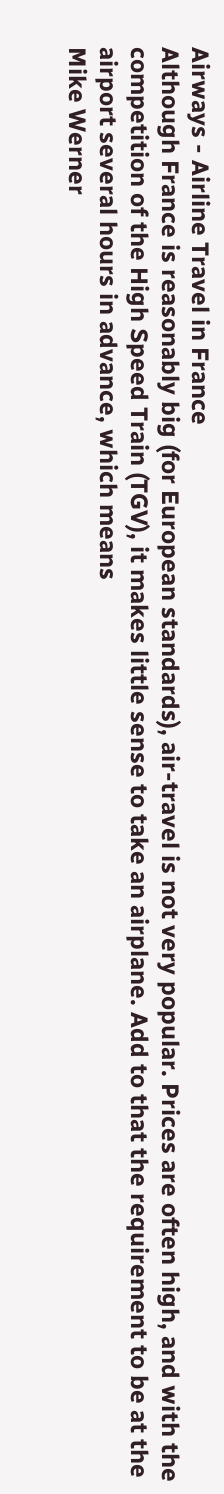Airways - Airline Travel in France
Although France is reasonably big (for European standards), air-travel is not very popular. Prices are often high, and with the competition of the High Speed Train (TGV), it makes little sense to take an airplane. Add to that the requirement to be at the airport several hours in advance, which means
Mike Werner